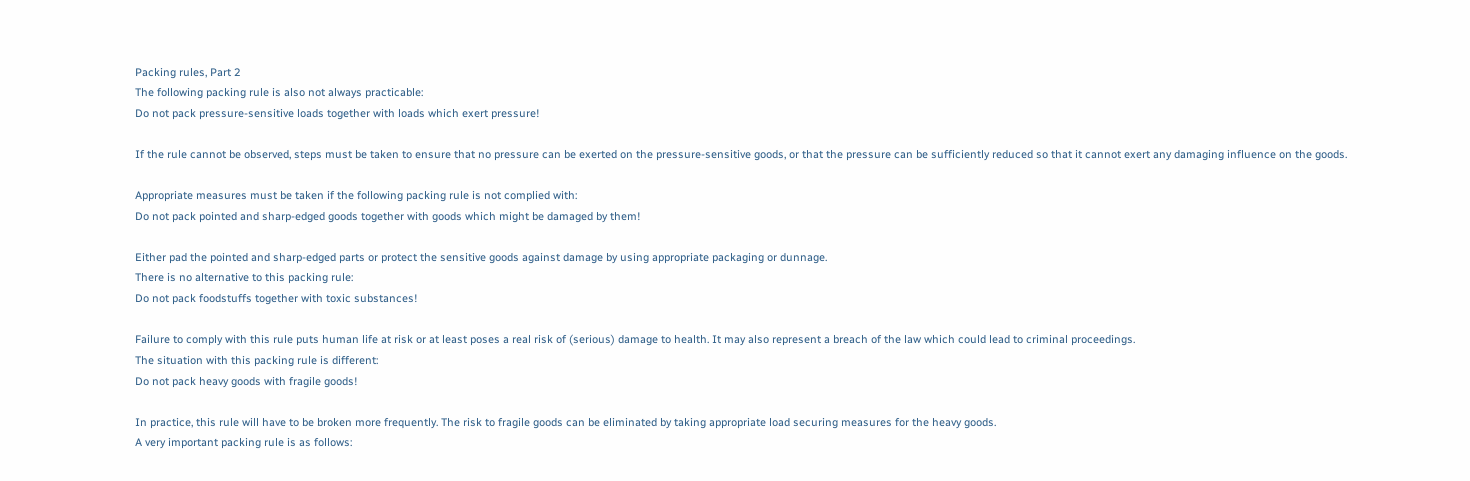Packing rules, Part 2
The following packing rule is also not always practicable:
Do not pack pressure-sensitive loads together with loads which exert pressure!

If the rule cannot be observed, steps must be taken to ensure that no pressure can be exerted on the pressure-sensitive goods, or that the pressure can be sufficiently reduced so that it cannot exert any damaging influence on the goods.

Appropriate measures must be taken if the following packing rule is not complied with:
Do not pack pointed and sharp-edged goods together with goods which might be damaged by them!

Either pad the pointed and sharp-edged parts or protect the sensitive goods against damage by using appropriate packaging or dunnage.
There is no alternative to this packing rule:
Do not pack foodstuffs together with toxic substances!

Failure to comply with this rule puts human life at risk or at least poses a real risk of (serious) damage to health. It may also represent a breach of the law which could lead to criminal proceedings.
The situation with this packing rule is different:
Do not pack heavy goods with fragile goods!

In practice, this rule will have to be broken more frequently. The risk to fragile goods can be eliminated by taking appropriate load securing measures for the heavy goods.
A very important packing rule is as follows: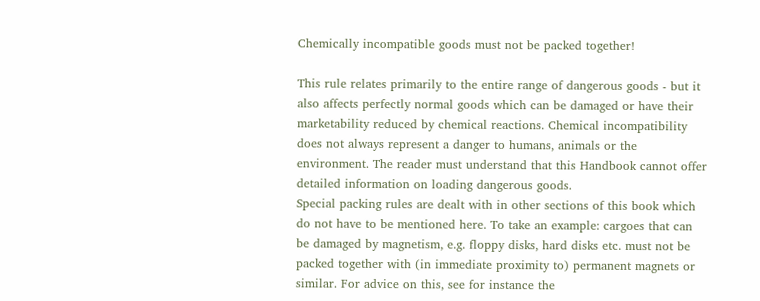Chemically incompatible goods must not be packed together!

This rule relates primarily to the entire range of dangerous goods - but it also affects perfectly normal goods which can be damaged or have their marketability reduced by chemical reactions. Chemical incompatibility does not always represent a danger to humans, animals or the environment. The reader must understand that this Handbook cannot offer detailed information on loading dangerous goods.
Special packing rules are dealt with in other sections of this book which do not have to be mentioned here. To take an example: cargoes that can be damaged by magnetism, e.g. floppy disks, hard disks etc. must not be packed together with (in immediate proximity to) permanent magnets or similar. For advice on this, see for instance the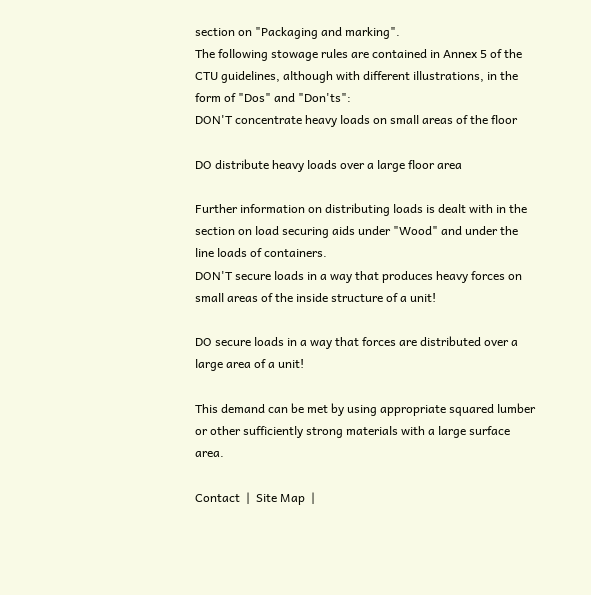section on "Packaging and marking".
The following stowage rules are contained in Annex 5 of the CTU guidelines, although with different illustrations, in the form of "Dos" and "Don'ts":
DON'T concentrate heavy loads on small areas of the floor

DO distribute heavy loads over a large floor area

Further information on distributing loads is dealt with in the section on load securing aids under "Wood" and under the line loads of containers.
DON'T secure loads in a way that produces heavy forces on small areas of the inside structure of a unit!

DO secure loads in a way that forces are distributed over a large area of a unit!

This demand can be met by using appropriate squared lumber or other sufficiently strong materials with a large surface area.

Contact  |  Site Map  |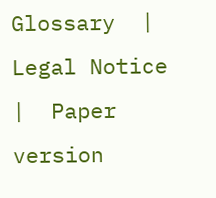Glossary  |  Legal Notice  |  Paper version